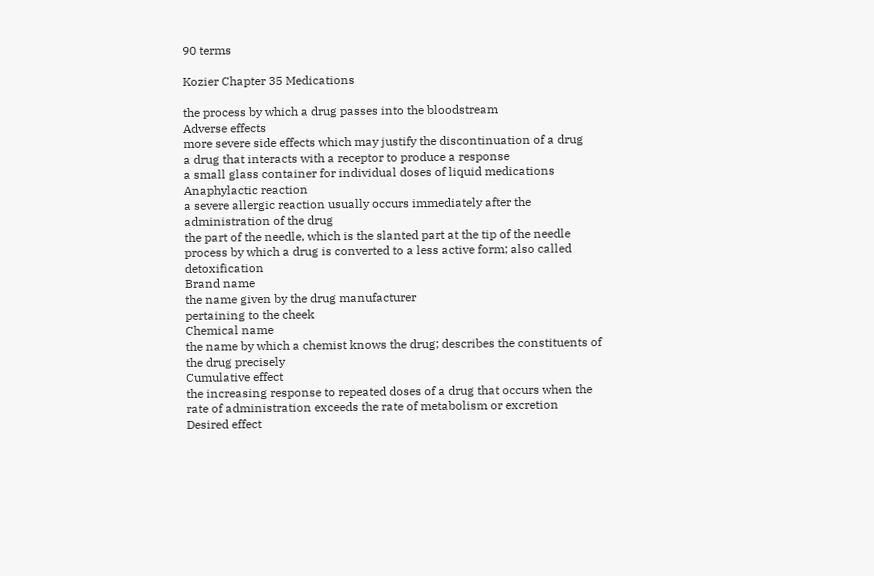90 terms

Kozier Chapter 35 Medications

the process by which a drug passes into the bloodstream
Adverse effects
more severe side effects which may justify the discontinuation of a drug
a drug that interacts with a receptor to produce a response
a small glass container for individual doses of liquid medications
Anaphylactic reaction
a severe allergic reaction usually occurs immediately after the administration of the drug
the part of the needle, which is the slanted part at the tip of the needle
process by which a drug is converted to a less active form; also called detoxification
Brand name
the name given by the drug manufacturer
pertaining to the cheek
Chemical name
the name by which a chemist knows the drug; describes the constituents of the drug precisely
Cumulative effect
the increasing response to repeated doses of a drug that occurs when the rate of administration exceeds the rate of metabolism or excretion
Desired effect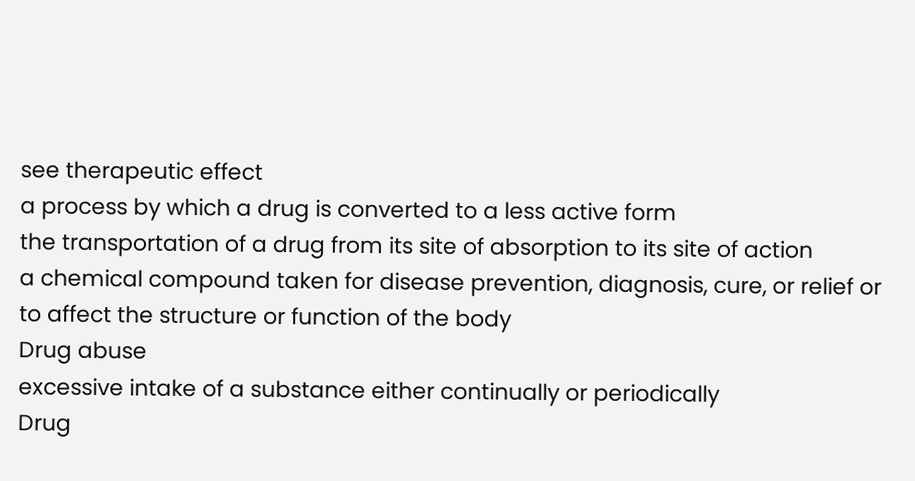see therapeutic effect
a process by which a drug is converted to a less active form
the transportation of a drug from its site of absorption to its site of action
a chemical compound taken for disease prevention, diagnosis, cure, or relief or to affect the structure or function of the body
Drug abuse
excessive intake of a substance either continually or periodically
Drug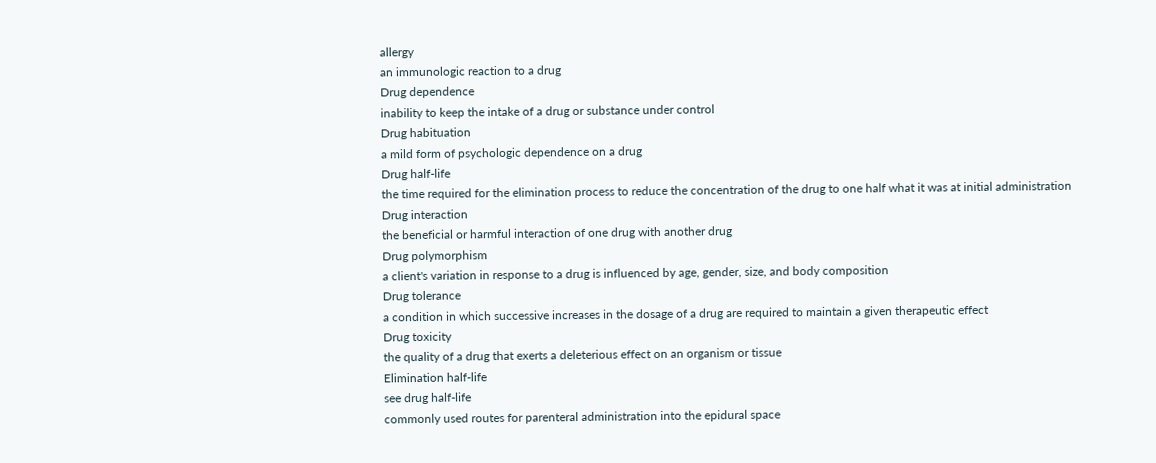allergy
an immunologic reaction to a drug
Drug dependence
inability to keep the intake of a drug or substance under control
Drug habituation
a mild form of psychologic dependence on a drug
Drug half-life
the time required for the elimination process to reduce the concentration of the drug to one half what it was at initial administration
Drug interaction
the beneficial or harmful interaction of one drug with another drug
Drug polymorphism
a client's variation in response to a drug is influenced by age, gender, size, and body composition
Drug tolerance
a condition in which successive increases in the dosage of a drug are required to maintain a given therapeutic effect
Drug toxicity
the quality of a drug that exerts a deleterious effect on an organism or tissue
Elimination half-life
see drug half-life
commonly used routes for parenteral administration into the epidural space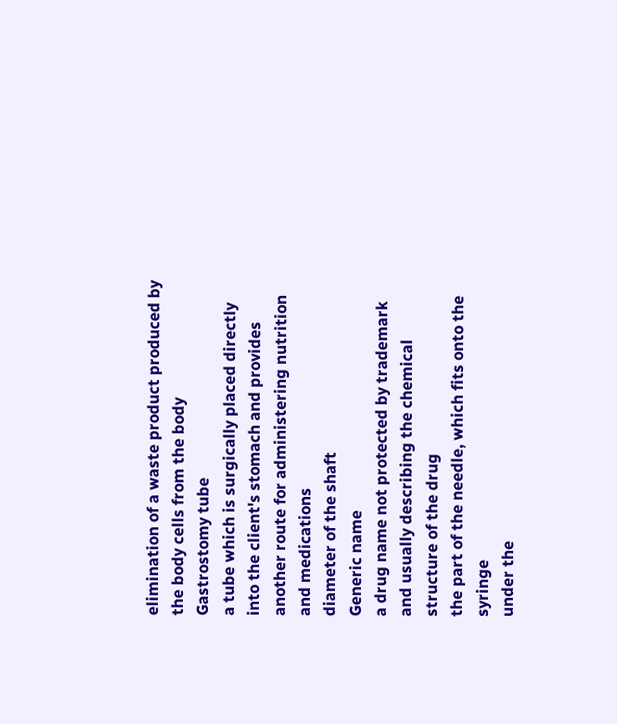elimination of a waste product produced by the body cells from the body
Gastrostomy tube
a tube which is surgically placed directly into the client's stomach and provides another route for administering nutrition and medications
diameter of the shaft
Generic name
a drug name not protected by trademark and usually describing the chemical structure of the drug
the part of the needle, which fits onto the syringe
under the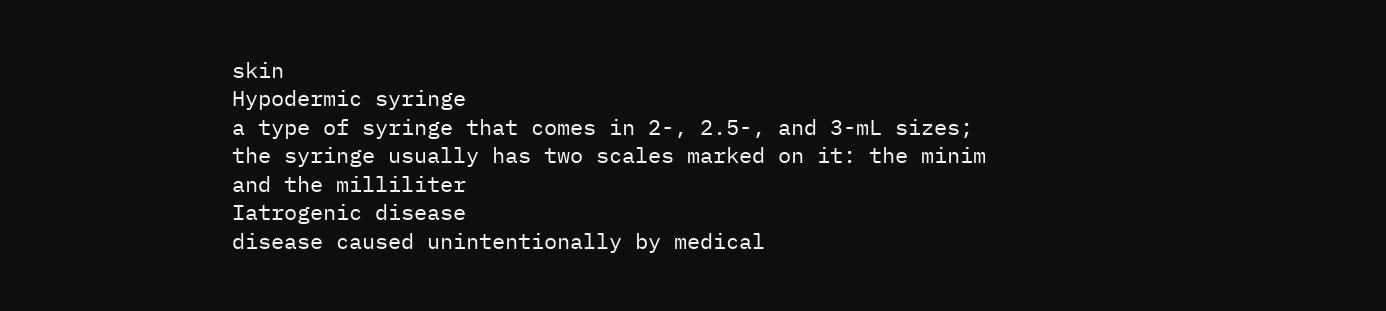skin
Hypodermic syringe
a type of syringe that comes in 2-, 2.5-, and 3-mL sizes; the syringe usually has two scales marked on it: the minim and the milliliter
Iatrogenic disease
disease caused unintentionally by medical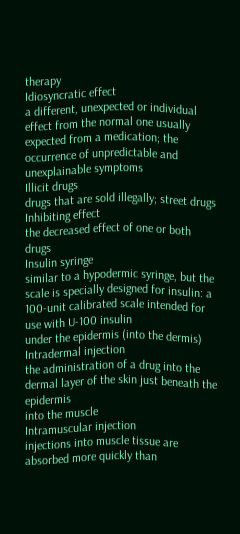therapy
Idiosyncratic effect
a different, unexpected or individual effect from the normal one usually expected from a medication; the occurrence of unpredictable and unexplainable symptoms
Illicit drugs
drugs that are sold illegally; street drugs
Inhibiting effect
the decreased effect of one or both drugs
Insulin syringe
similar to a hypodermic syringe, but the scale is specially designed for insulin: a 100-unit calibrated scale intended for use with U-100 insulin
under the epidermis (into the dermis)
Intradermal injection
the administration of a drug into the dermal layer of the skin just beneath the epidermis
into the muscle
Intramuscular injection
injections into muscle tissue are absorbed more quickly than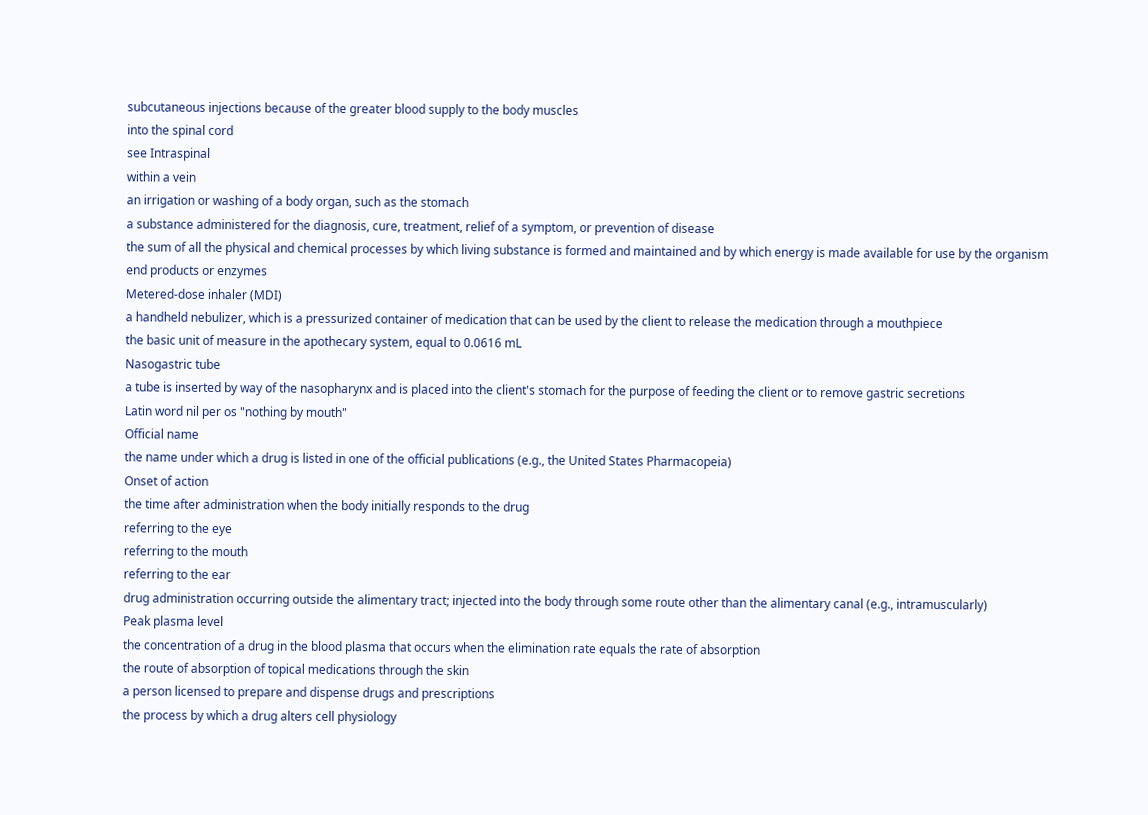subcutaneous injections because of the greater blood supply to the body muscles
into the spinal cord
see Intraspinal
within a vein
an irrigation or washing of a body organ, such as the stomach
a substance administered for the diagnosis, cure, treatment, relief of a symptom, or prevention of disease
the sum of all the physical and chemical processes by which living substance is formed and maintained and by which energy is made available for use by the organism
end products or enzymes
Metered-dose inhaler (MDI)
a handheld nebulizer, which is a pressurized container of medication that can be used by the client to release the medication through a mouthpiece
the basic unit of measure in the apothecary system, equal to 0.0616 mL
Nasogastric tube
a tube is inserted by way of the nasopharynx and is placed into the client's stomach for the purpose of feeding the client or to remove gastric secretions
Latin word nil per os "nothing by mouth"
Official name
the name under which a drug is listed in one of the official publications (e.g., the United States Pharmacopeia)
Onset of action
the time after administration when the body initially responds to the drug
referring to the eye
referring to the mouth
referring to the ear
drug administration occurring outside the alimentary tract; injected into the body through some route other than the alimentary canal (e.g., intramuscularly)
Peak plasma level
the concentration of a drug in the blood plasma that occurs when the elimination rate equals the rate of absorption
the route of absorption of topical medications through the skin
a person licensed to prepare and dispense drugs and prescriptions
the process by which a drug alters cell physiology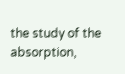the study of the absorption,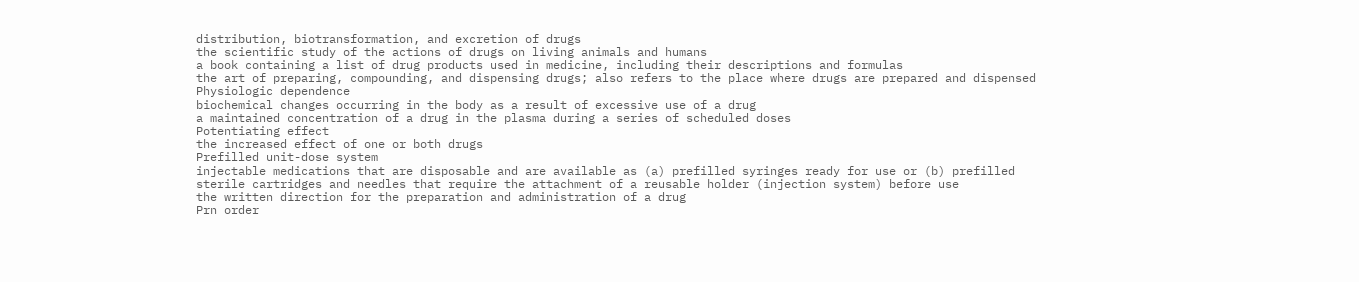distribution, biotransformation, and excretion of drugs
the scientific study of the actions of drugs on living animals and humans
a book containing a list of drug products used in medicine, including their descriptions and formulas
the art of preparing, compounding, and dispensing drugs; also refers to the place where drugs are prepared and dispensed
Physiologic dependence
biochemical changes occurring in the body as a result of excessive use of a drug
a maintained concentration of a drug in the plasma during a series of scheduled doses
Potentiating effect
the increased effect of one or both drugs
Prefilled unit-dose system
injectable medications that are disposable and are available as (a) prefilled syringes ready for use or (b) prefilled sterile cartridges and needles that require the attachment of a reusable holder (injection system) before use
the written direction for the preparation and administration of a drug
Prn order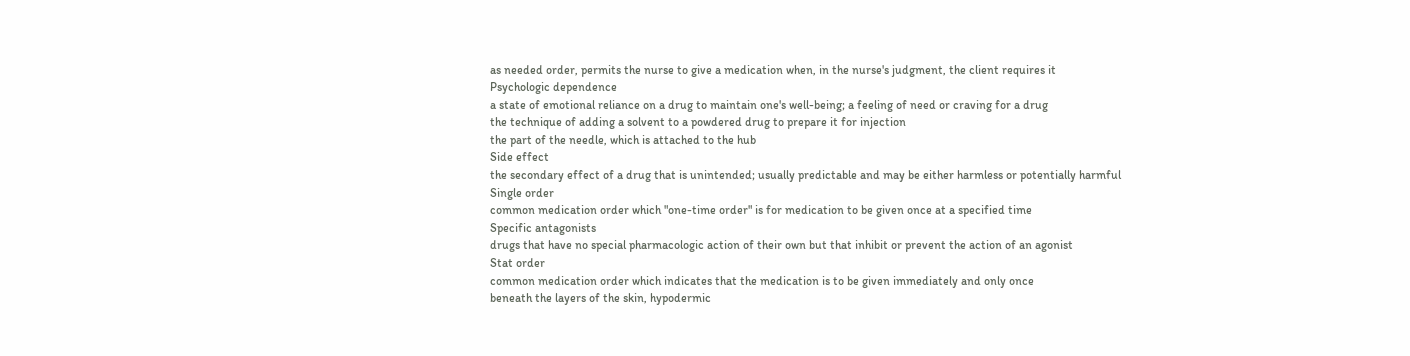as needed order, permits the nurse to give a medication when, in the nurse's judgment, the client requires it
Psychologic dependence
a state of emotional reliance on a drug to maintain one's well-being; a feeling of need or craving for a drug
the technique of adding a solvent to a powdered drug to prepare it for injection
the part of the needle, which is attached to the hub
Side effect
the secondary effect of a drug that is unintended; usually predictable and may be either harmless or potentially harmful
Single order
common medication order which "one-time order" is for medication to be given once at a specified time
Specific antagonists
drugs that have no special pharmacologic action of their own but that inhibit or prevent the action of an agonist
Stat order
common medication order which indicates that the medication is to be given immediately and only once
beneath the layers of the skin, hypodermic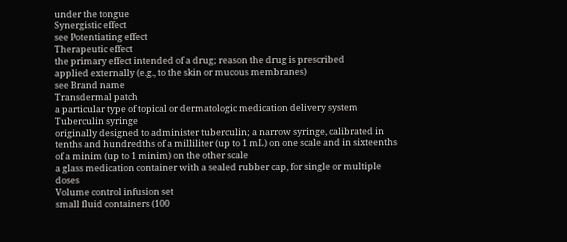under the tongue
Synergistic effect
see Potentiating effect
Therapeutic effect
the primary effect intended of a drug; reason the drug is prescribed
applied externally (e.g., to the skin or mucous membranes)
see Brand name
Transdermal patch
a particular type of topical or dermatologic medication delivery system
Tuberculin syringe
originally designed to administer tuberculin; a narrow syringe, calibrated in tenths and hundredths of a milliliter (up to 1 mL) on one scale and in sixteenths of a minim (up to 1 minim) on the other scale
a glass medication container with a sealed rubber cap, for single or multiple doses
Volume control infusion set
small fluid containers (100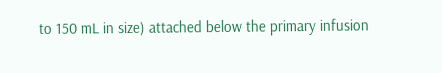to 150 mL in size) attached below the primary infusion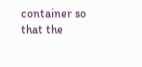container so that the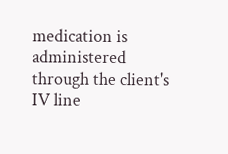medication is administered through the client's IV line